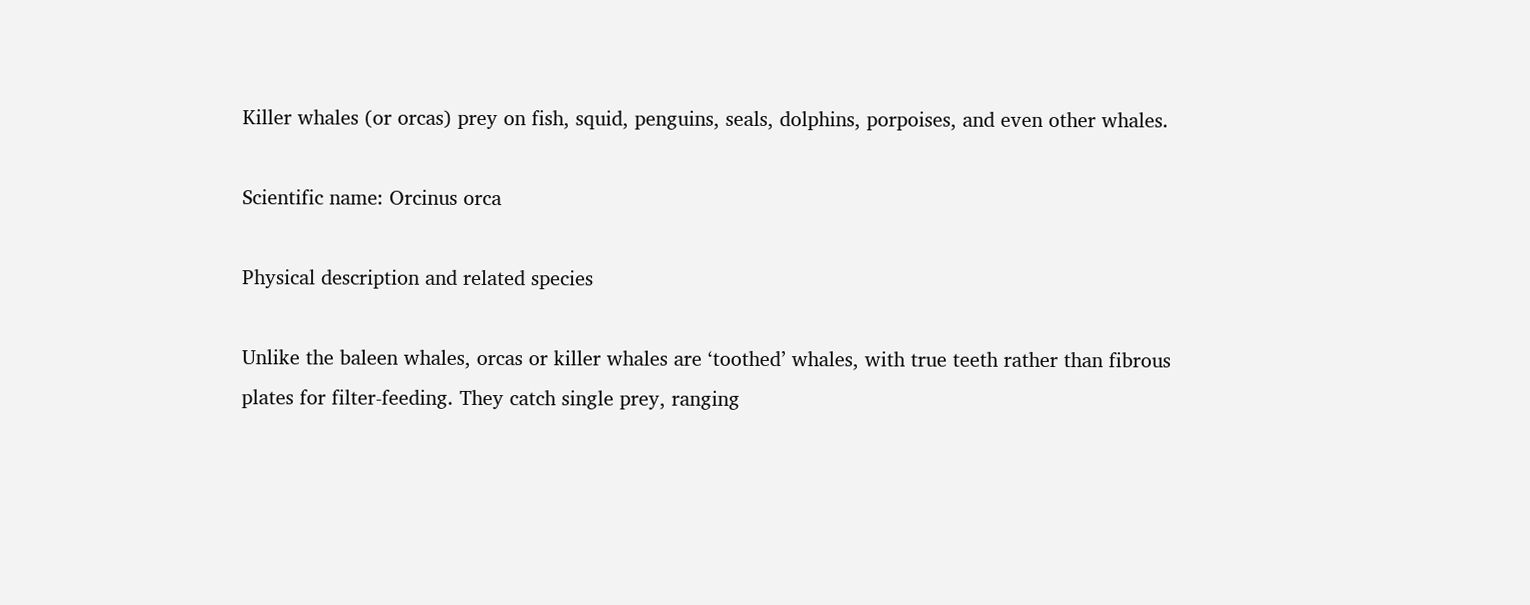Killer whales (or orcas) prey on fish, squid, penguins, seals, dolphins, porpoises, and even other whales.

Scientific name: Orcinus orca

Physical description and related species

Unlike the baleen whales, orcas or killer whales are ‘toothed’ whales, with true teeth rather than fibrous plates for filter-feeding. They catch single prey, ranging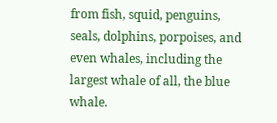from fish, squid, penguins, seals, dolphins, porpoises, and even whales, including the largest whale of all, the blue whale.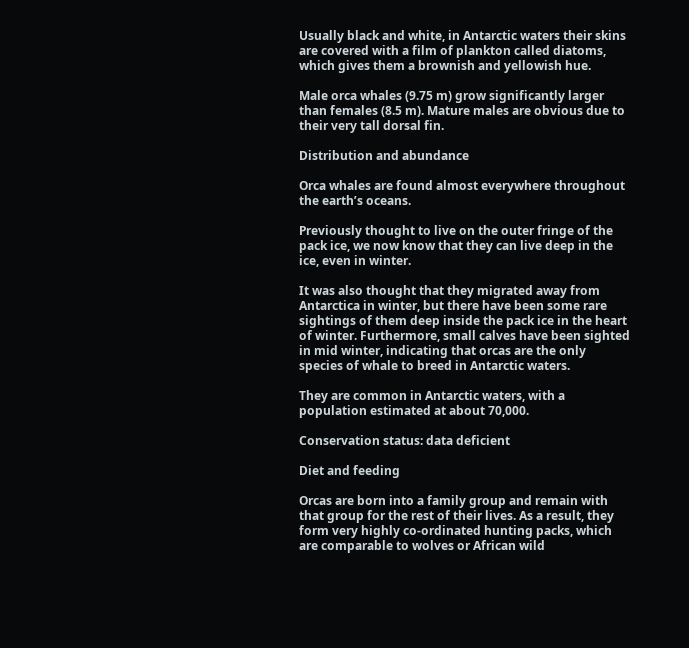Usually black and white, in Antarctic waters their skins are covered with a film of plankton called diatoms, which gives them a brownish and yellowish hue.

Male orca whales (9.75 m) grow significantly larger than females (8.5 m). Mature males are obvious due to their very tall dorsal fin.

Distribution and abundance

Orca whales are found almost everywhere throughout the earth’s oceans.

Previously thought to live on the outer fringe of the pack ice, we now know that they can live deep in the ice, even in winter.

It was also thought that they migrated away from Antarctica in winter, but there have been some rare sightings of them deep inside the pack ice in the heart of winter. Furthermore, small calves have been sighted in mid winter, indicating that orcas are the only species of whale to breed in Antarctic waters.

They are common in Antarctic waters, with a population estimated at about 70,000.

Conservation status: data deficient

Diet and feeding

Orcas are born into a family group and remain with that group for the rest of their lives. As a result, they form very highly co-ordinated hunting packs, which are comparable to wolves or African wild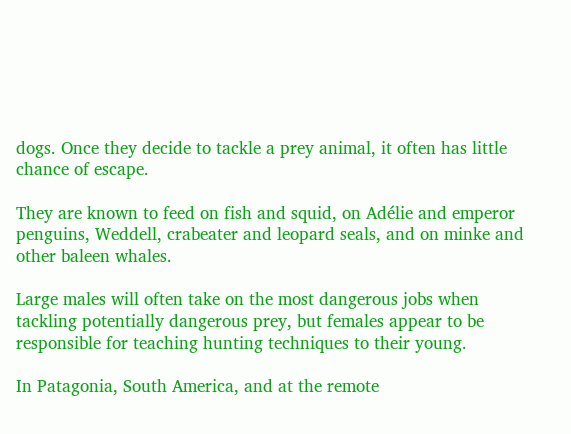dogs. Once they decide to tackle a prey animal, it often has little chance of escape.

They are known to feed on fish and squid, on Adélie and emperor penguins, Weddell, crabeater and leopard seals, and on minke and other baleen whales.

Large males will often take on the most dangerous jobs when tackling potentially dangerous prey, but females appear to be responsible for teaching hunting techniques to their young.

In Patagonia, South America, and at the remote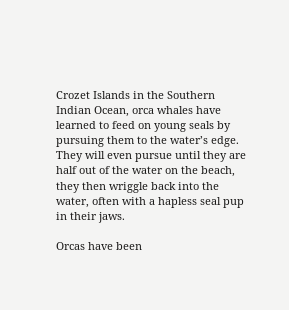Crozet Islands in the Southern Indian Ocean, orca whales have learned to feed on young seals by pursuing them to the water’s edge. They will even pursue until they are half out of the water on the beach, they then wriggle back into the water, often with a hapless seal pup in their jaws.

Orcas have been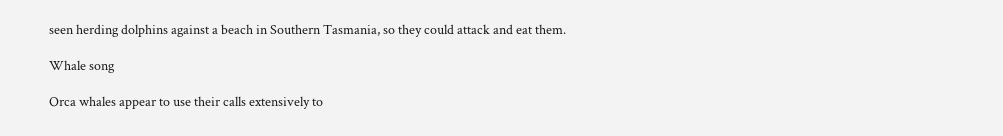seen herding dolphins against a beach in Southern Tasmania, so they could attack and eat them.

Whale song

Orca whales appear to use their calls extensively to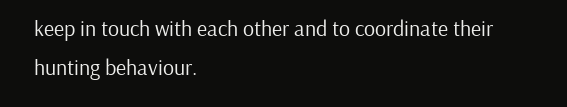keep in touch with each other and to coordinate their hunting behaviour.